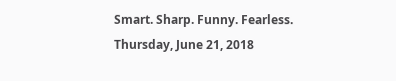Smart. Sharp. Funny. Fearless.
Thursday, June 21, 2018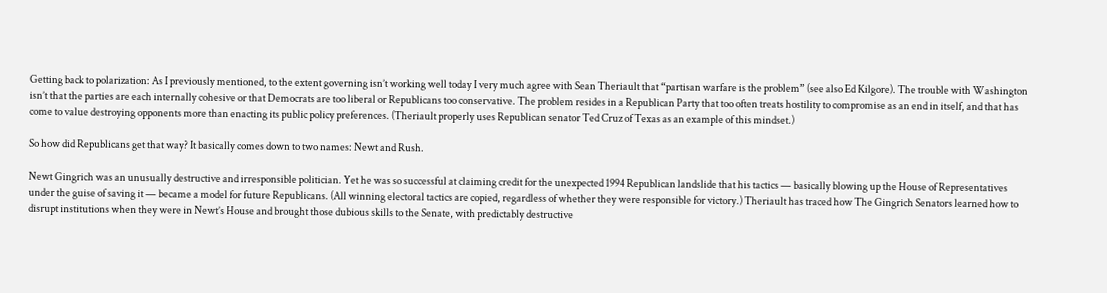Getting back to polarization: As I previously mentioned, to the extent governing isn’t working well today I very much agree with Sean Theriault that “partisan warfare is the problem” (see also Ed Kilgore). The trouble with Washington isn’t that the parties are each internally cohesive or that Democrats are too liberal or Republicans too conservative. The problem resides in a Republican Party that too often treats hostility to compromise as an end in itself, and that has come to value destroying opponents more than enacting its public policy preferences. (Theriault properly uses Republican senator Ted Cruz of Texas as an example of this mindset.)

So how did Republicans get that way? It basically comes down to two names: Newt and Rush.

Newt Gingrich was an unusually destructive and irresponsible politician. Yet he was so successful at claiming credit for the unexpected 1994 Republican landslide that his tactics — basically blowing up the House of Representatives under the guise of saving it — became a model for future Republicans. (All winning electoral tactics are copied, regardless of whether they were responsible for victory.) Theriault has traced how The Gingrich Senators learned how to disrupt institutions when they were in Newt’s House and brought those dubious skills to the Senate, with predictably destructive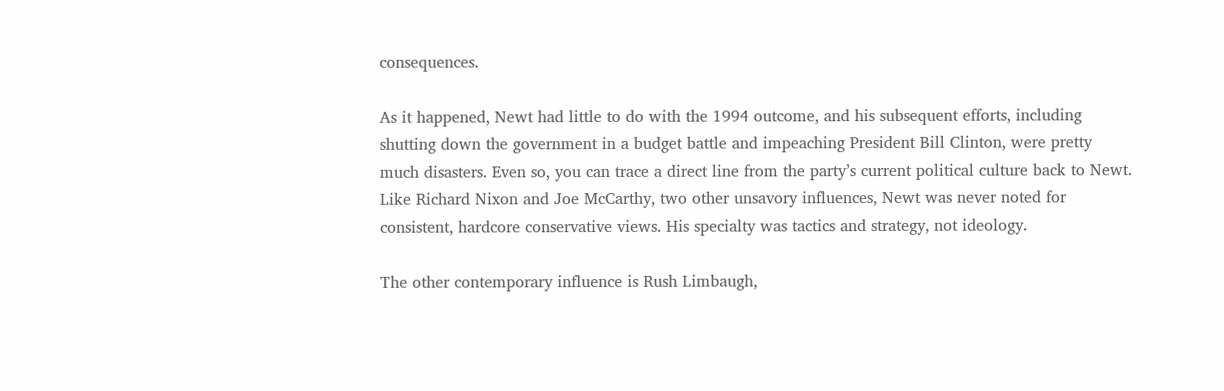consequences.

As it happened, Newt had little to do with the 1994 outcome, and his subsequent efforts, including shutting down the government in a budget battle and impeaching President Bill Clinton, were pretty much disasters. Even so, you can trace a direct line from the party’s current political culture back to Newt. Like Richard Nixon and Joe McCarthy, two other unsavory influences, Newt was never noted for consistent, hardcore conservative views. His specialty was tactics and strategy, not ideology.

The other contemporary influence is Rush Limbaugh,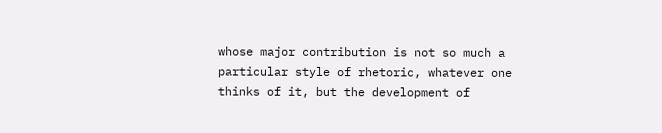whose major contribution is not so much a particular style of rhetoric, whatever one thinks of it, but the development of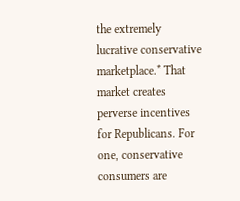the extremely lucrative conservative marketplace.* That market creates perverse incentives for Republicans. For one, conservative consumers are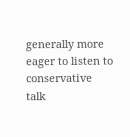generally more eager to listen to conservative talk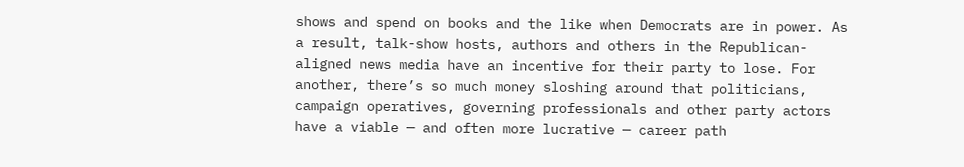shows and spend on books and the like when Democrats are in power. As a result, talk-show hosts, authors and others in the Republican-aligned news media have an incentive for their party to lose. For another, there’s so much money sloshing around that politicians, campaign operatives, governing professionals and other party actors have a viable — and often more lucrative — career path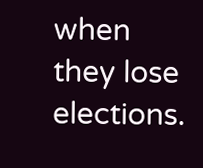when they lose elections.